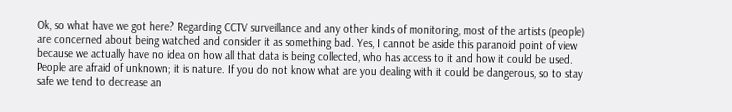Ok, so what have we got here? Regarding CCTV surveillance and any other kinds of monitoring, most of the artists (people) are concerned about being watched and consider it as something bad. Yes, I cannot be aside this paranoid point of view because we actually have no idea on how all that data is being collected, who has access to it and how it could be used. People are afraid of unknown; it is nature. If you do not know what are you dealing with it could be dangerous, so to stay safe we tend to decrease an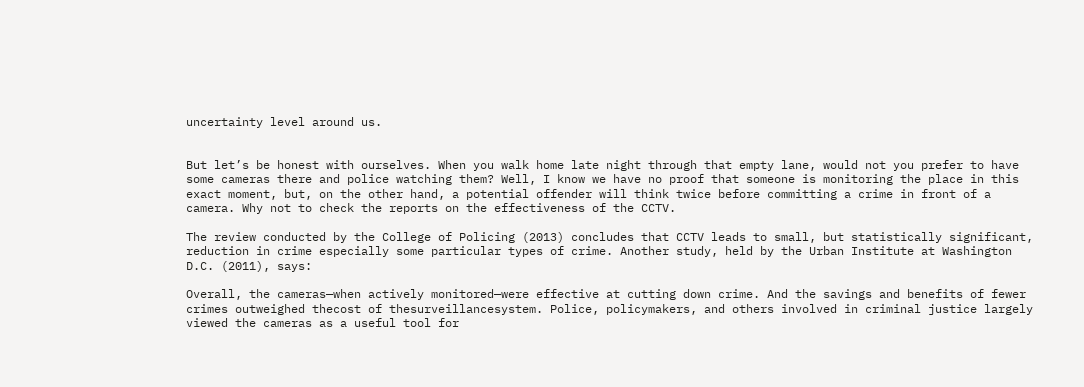uncertainty level around us.


But let’s be honest with ourselves. When you walk home late night through that empty lane, would not you prefer to have some cameras there and police watching them? Well, I know we have no proof that someone is monitoring the place in this exact moment, but, on the other hand, a potential offender will think twice before committing a crime in front of a camera. Why not to check the reports on the effectiveness of the CCTV.

The review conducted by the College of Policing (2013) concludes that CCTV leads to small, but statistically significant, reduction in crime especially some particular types of crime. Another study, held by the Urban Institute at Washington D.C. (2011), says:

Overall, the cameras—when actively monitored—were effective at cutting down crime. And the savings and benefits of fewer crimes outweighed thecost of thesurveillancesystem. Police, policymakers, and others involved in criminal justice largely viewed the cameras as a useful tool for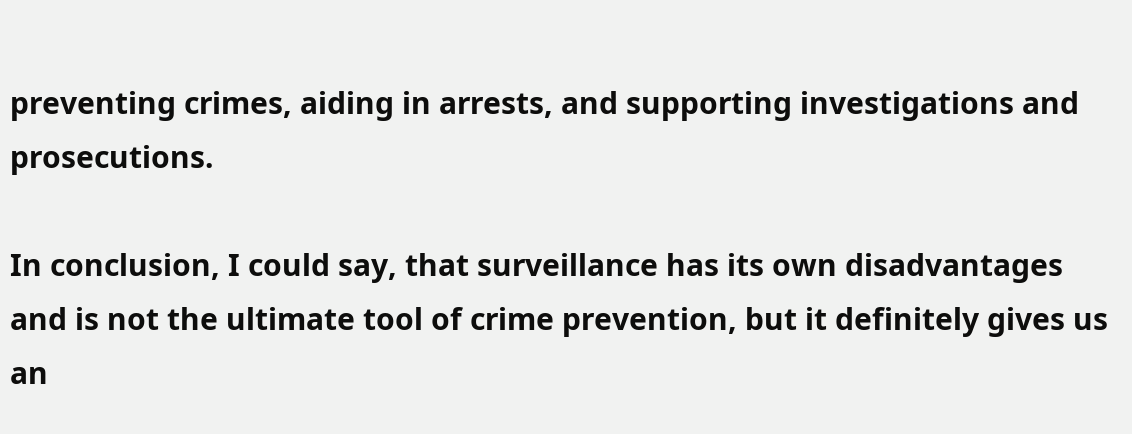preventing crimes, aiding in arrests, and supporting investigations and prosecutions.

In conclusion, I could say, that surveillance has its own disadvantages and is not the ultimate tool of crime prevention, but it definitely gives us an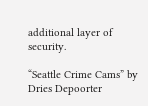additional layer of security.

“Seattle Crime Cams” by Dries Depoorter